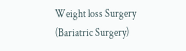Weight loss Surgery (Bariatric Surgery)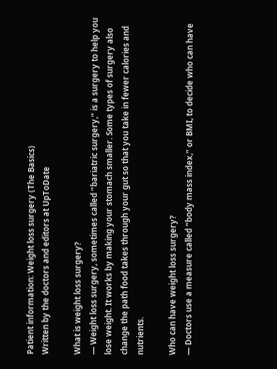Patient information: Weight loss surgery (The Basics)
Written by the doctors and editors at UpToDate

What is weight loss surgery?
— Weight loss surgery, sometimes called “bariatric surgery,” is a surgery to help you lose weight. It works by making your stomach smaller. Some types of surgery also change the path food takes through your gut so that you take in fewer calories and nutrients.

Who can have weight loss surgery?
— Doctors use a measure called “body mass index,” or BMI, to decide who can have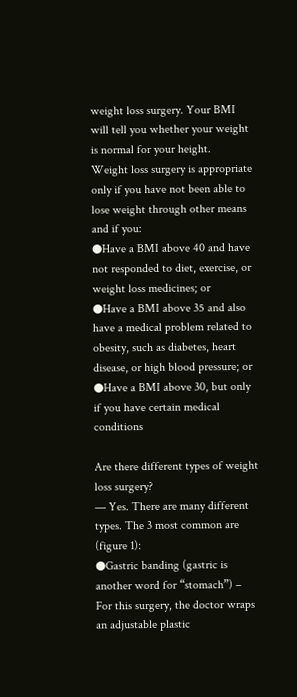weight loss surgery. Your BMI will tell you whether your weight is normal for your height.
Weight loss surgery is appropriate only if you have not been able to lose weight through other means and if you:
●Have a BMI above 40 and have not responded to diet, exercise, or weight loss medicines; or
●Have a BMI above 35 and also have a medical problem related to obesity, such as diabetes, heart disease, or high blood pressure; or
●Have a BMI above 30, but only if you have certain medical conditions

Are there different types of weight loss surgery?
— Yes. There are many different types. The 3 most common are (figure 1):
●Gastric banding (gastric is another word for “stomach”) – For this surgery, the doctor wraps an adjustable plastic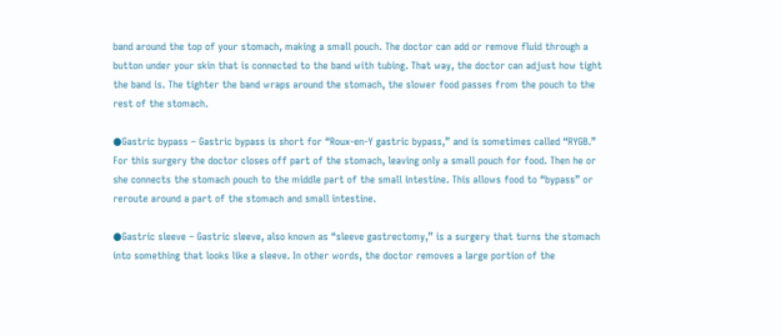band around the top of your stomach, making a small pouch. The doctor can add or remove fluid through a button under your skin that is connected to the band with tubing. That way, the doctor can adjust how tight the band is. The tighter the band wraps around the stomach, the slower food passes from the pouch to the rest of the stomach.

●Gastric bypass – Gastric bypass is short for “Roux-en-Y gastric bypass,” and is sometimes called “RYGB.” For this surgery the doctor closes off part of the stomach, leaving only a small pouch for food. Then he or she connects the stomach pouch to the middle part of the small intestine. This allows food to “bypass” or reroute around a part of the stomach and small intestine.

●Gastric sleeve – Gastric sleeve, also known as “sleeve gastrectomy,” is a surgery that turns the stomach into something that looks like a sleeve. In other words, the doctor removes a large portion of the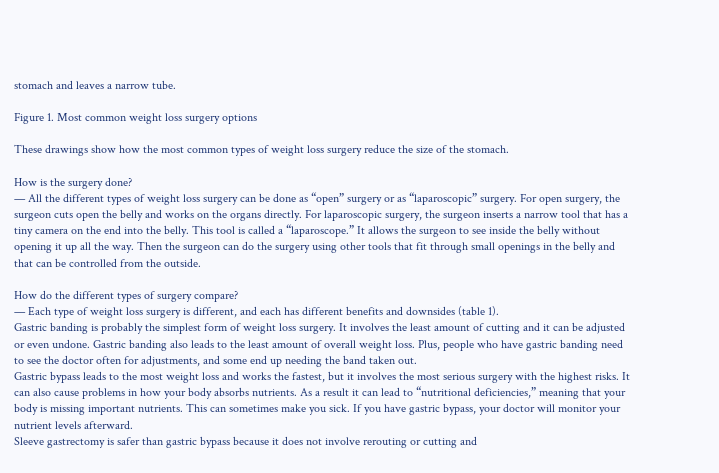stomach and leaves a narrow tube.

Figure 1. Most common weight loss surgery options

These drawings show how the most common types of weight loss surgery reduce the size of the stomach.

How is the surgery done?
— All the different types of weight loss surgery can be done as “open” surgery or as “laparoscopic” surgery. For open surgery, the surgeon cuts open the belly and works on the organs directly. For laparoscopic surgery, the surgeon inserts a narrow tool that has a tiny camera on the end into the belly. This tool is called a “laparoscope.” It allows the surgeon to see inside the belly without opening it up all the way. Then the surgeon can do the surgery using other tools that fit through small openings in the belly and that can be controlled from the outside.

How do the different types of surgery compare?
— Each type of weight loss surgery is different, and each has different benefits and downsides (table 1).
Gastric banding is probably the simplest form of weight loss surgery. It involves the least amount of cutting and it can be adjusted or even undone. Gastric banding also leads to the least amount of overall weight loss. Plus, people who have gastric banding need to see the doctor often for adjustments, and some end up needing the band taken out.
Gastric bypass leads to the most weight loss and works the fastest, but it involves the most serious surgery with the highest risks. It can also cause problems in how your body absorbs nutrients. As a result it can lead to “nutritional deficiencies,” meaning that your body is missing important nutrients. This can sometimes make you sick. If you have gastric bypass, your doctor will monitor your nutrient levels afterward.
Sleeve gastrectomy is safer than gastric bypass because it does not involve rerouting or cutting and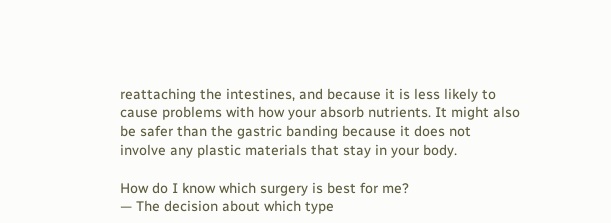reattaching the intestines, and because it is less likely to cause problems with how your absorb nutrients. It might also be safer than the gastric banding because it does not involve any plastic materials that stay in your body.

How do I know which surgery is best for me?
— The decision about which type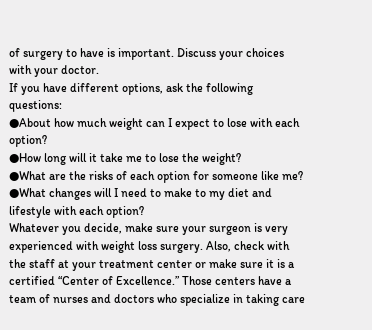of surgery to have is important. Discuss your choices with your doctor.
If you have different options, ask the following questions:
●About how much weight can I expect to lose with each option?
●How long will it take me to lose the weight?
●What are the risks of each option for someone like me?
●What changes will I need to make to my diet and lifestyle with each option?
Whatever you decide, make sure your surgeon is very experienced with weight loss surgery. Also, check with the staff at your treatment center or make sure it is a certified “Center of Excellence.” Those centers have a team of nurses and doctors who specialize in taking care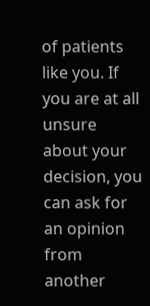of patients like you. If you are at all unsure about your decision, you can ask for an opinion from another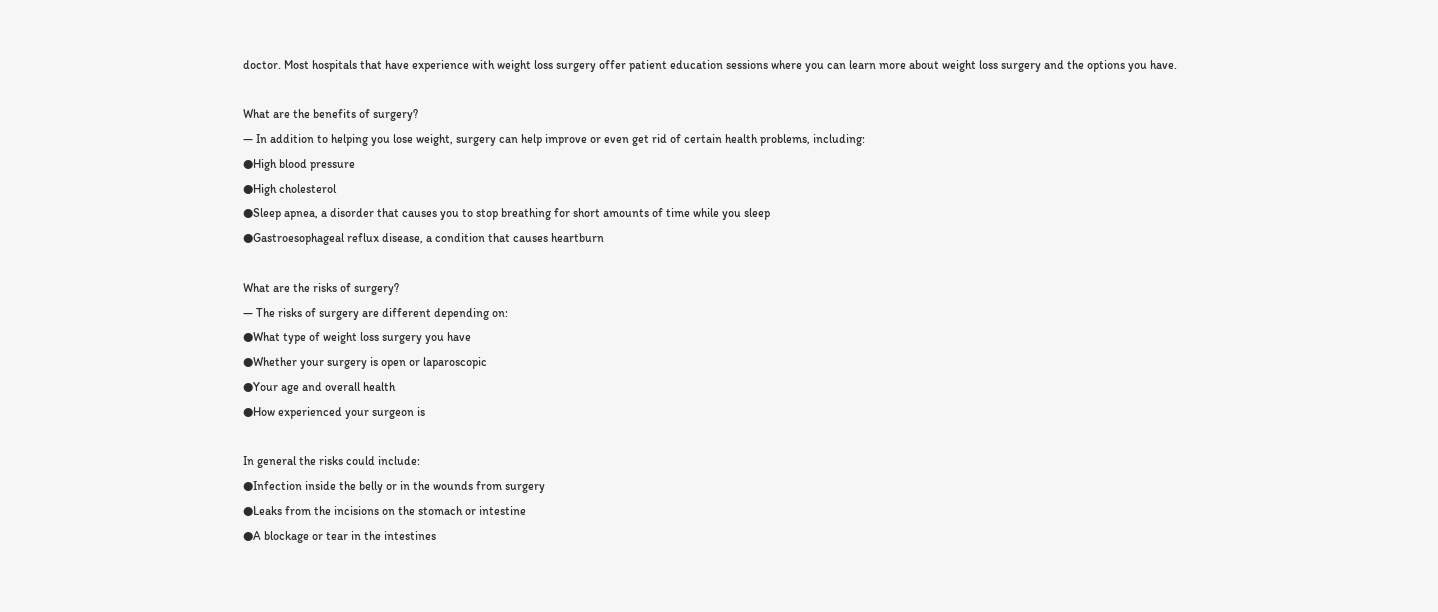doctor. Most hospitals that have experience with weight loss surgery offer patient education sessions where you can learn more about weight loss surgery and the options you have.

What are the benefits of surgery?
— In addition to helping you lose weight, surgery can help improve or even get rid of certain health problems, including:
●High blood pressure
●High cholesterol
●Sleep apnea, a disorder that causes you to stop breathing for short amounts of time while you sleep
●Gastroesophageal reflux disease, a condition that causes heartburn

What are the risks of surgery?
— The risks of surgery are different depending on:
●What type of weight loss surgery you have
●Whether your surgery is open or laparoscopic
●Your age and overall health
●How experienced your surgeon is

In general the risks could include:
●Infection inside the belly or in the wounds from surgery
●Leaks from the incisions on the stomach or intestine
●A blockage or tear in the intestines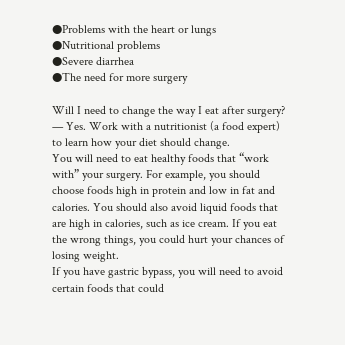●Problems with the heart or lungs
●Nutritional problems
●Severe diarrhea
●The need for more surgery

Will I need to change the way I eat after surgery?
— Yes. Work with a nutritionist (a food expert) to learn how your diet should change.
You will need to eat healthy foods that “work with” your surgery. For example, you should choose foods high in protein and low in fat and calories. You should also avoid liquid foods that are high in calories, such as ice cream. If you eat the wrong things, you could hurt your chances of losing weight.
If you have gastric bypass, you will need to avoid certain foods that could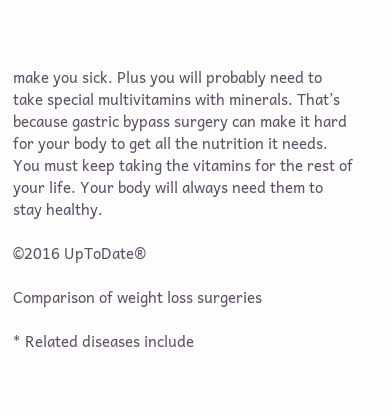make you sick. Plus you will probably need to take special multivitamins with minerals. That’s because gastric bypass surgery can make it hard for your body to get all the nutrition it needs. You must keep taking the vitamins for the rest of your life. Your body will always need them to stay healthy.

©2016 UpToDate®

Comparison of weight loss surgeries

* Related diseases include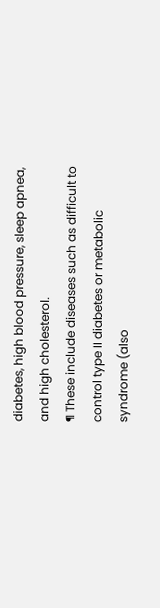diabetes, high blood pressure, sleep apnea, and high cholesterol.
¶ These include diseases such as difficult to control type II diabetes or metabolic syndrome (also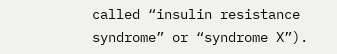called “insulin resistance syndrome” or “syndrome X”).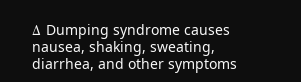Δ Dumping syndrome causes nausea, shaking, sweating, diarrhea, and other symptoms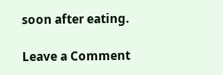soon after eating.

Leave a Comment